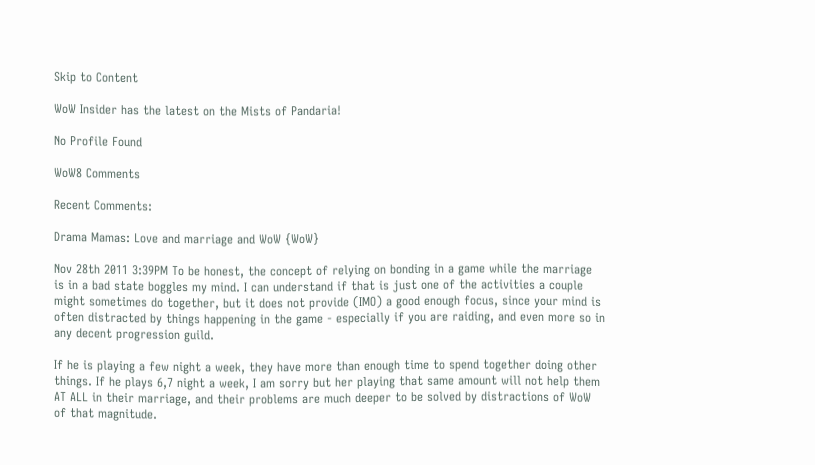Skip to Content

WoW Insider has the latest on the Mists of Pandaria!

No Profile Found

WoW8 Comments

Recent Comments:

Drama Mamas: Love and marriage and WoW {WoW}

Nov 28th 2011 3:39PM To be honest, the concept of relying on bonding in a game while the marriage is in a bad state boggles my mind. I can understand if that is just one of the activities a couple might sometimes do together, but it does not provide (IMO) a good enough focus, since your mind is often distracted by things happening in the game - especially if you are raiding, and even more so in any decent progression guild.

If he is playing a few night a week, they have more than enough time to spend together doing other things. If he plays 6,7 night a week, I am sorry but her playing that same amount will not help them AT ALL in their marriage, and their problems are much deeper to be solved by distractions of WoW of that magnitude.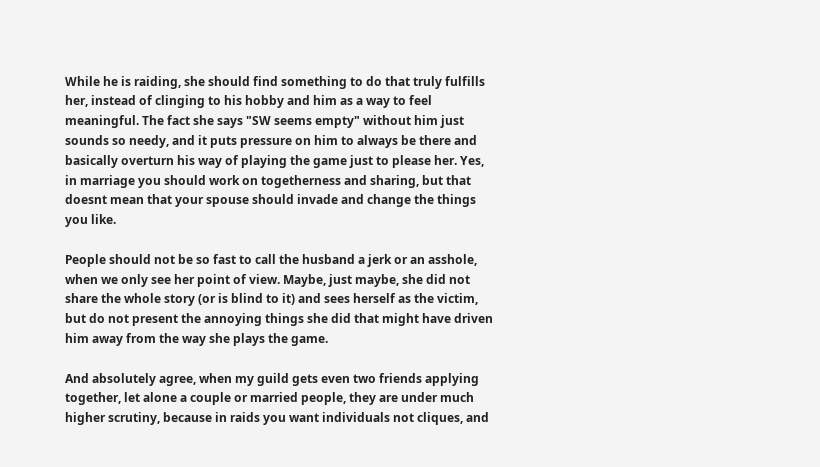While he is raiding, she should find something to do that truly fulfills her, instead of clinging to his hobby and him as a way to feel meaningful. The fact she says "SW seems empty" without him just sounds so needy, and it puts pressure on him to always be there and basically overturn his way of playing the game just to please her. Yes, in marriage you should work on togetherness and sharing, but that doesnt mean that your spouse should invade and change the things you like.

People should not be so fast to call the husband a jerk or an asshole, when we only see her point of view. Maybe, just maybe, she did not share the whole story (or is blind to it) and sees herself as the victim, but do not present the annoying things she did that might have driven him away from the way she plays the game.

And absolutely agree, when my guild gets even two friends applying together, let alone a couple or married people, they are under much higher scrutiny, because in raids you want individuals not cliques, and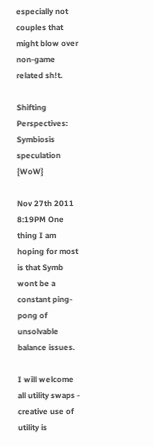especially not couples that might blow over non-game related sh!t.

Shifting Perspectives: Symbiosis speculation {WoW}

Nov 27th 2011 8:19PM One thing I am hoping for most is that Symb wont be a constant ping-pong of unsolvable balance issues.

I will welcome all utility swaps - creative use of utility is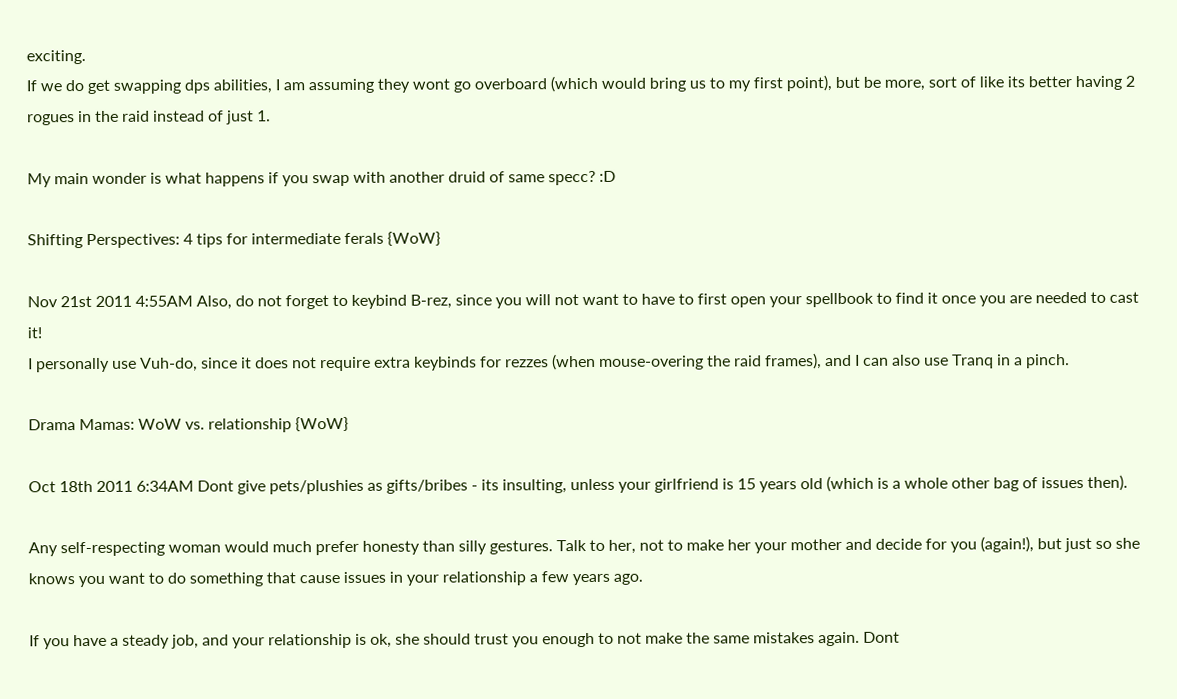exciting.
If we do get swapping dps abilities, I am assuming they wont go overboard (which would bring us to my first point), but be more, sort of like its better having 2 rogues in the raid instead of just 1.

My main wonder is what happens if you swap with another druid of same specc? :D

Shifting Perspectives: 4 tips for intermediate ferals {WoW}

Nov 21st 2011 4:55AM Also, do not forget to keybind B-rez, since you will not want to have to first open your spellbook to find it once you are needed to cast it!
I personally use Vuh-do, since it does not require extra keybinds for rezzes (when mouse-overing the raid frames), and I can also use Tranq in a pinch.

Drama Mamas: WoW vs. relationship {WoW}

Oct 18th 2011 6:34AM Dont give pets/plushies as gifts/bribes - its insulting, unless your girlfriend is 15 years old (which is a whole other bag of issues then).

Any self-respecting woman would much prefer honesty than silly gestures. Talk to her, not to make her your mother and decide for you (again!), but just so she knows you want to do something that cause issues in your relationship a few years ago.

If you have a steady job, and your relationship is ok, she should trust you enough to not make the same mistakes again. Dont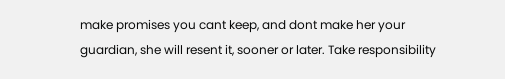make promises you cant keep, and dont make her your guardian, she will resent it, sooner or later. Take responsibility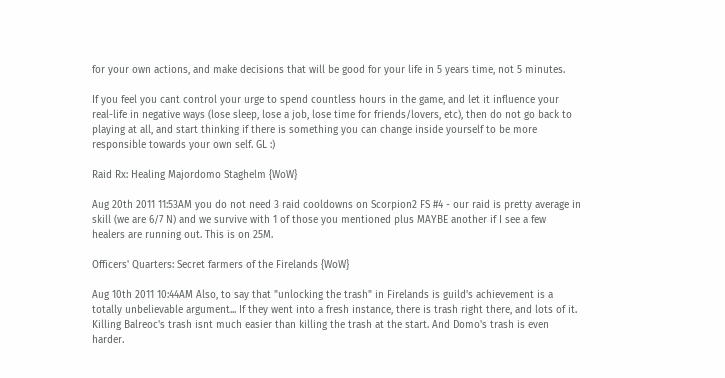for your own actions, and make decisions that will be good for your life in 5 years time, not 5 minutes.

If you feel you cant control your urge to spend countless hours in the game, and let it influence your real-life in negative ways (lose sleep, lose a job, lose time for friends/lovers, etc), then do not go back to playing at all, and start thinking if there is something you can change inside yourself to be more responsible towards your own self. GL :)

Raid Rx: Healing Majordomo Staghelm {WoW}

Aug 20th 2011 11:53AM you do not need 3 raid cooldowns on Scorpion2 FS #4 - our raid is pretty average in skill (we are 6/7 N) and we survive with 1 of those you mentioned plus MAYBE another if I see a few healers are running out. This is on 25M.

Officers' Quarters: Secret farmers of the Firelands {WoW}

Aug 10th 2011 10:44AM Also, to say that "unlocking the trash" in Firelands is guild's achievement is a totally unbelievable argument... If they went into a fresh instance, there is trash right there, and lots of it. Killing Balreoc's trash isnt much easier than killing the trash at the start. And Domo's trash is even harder.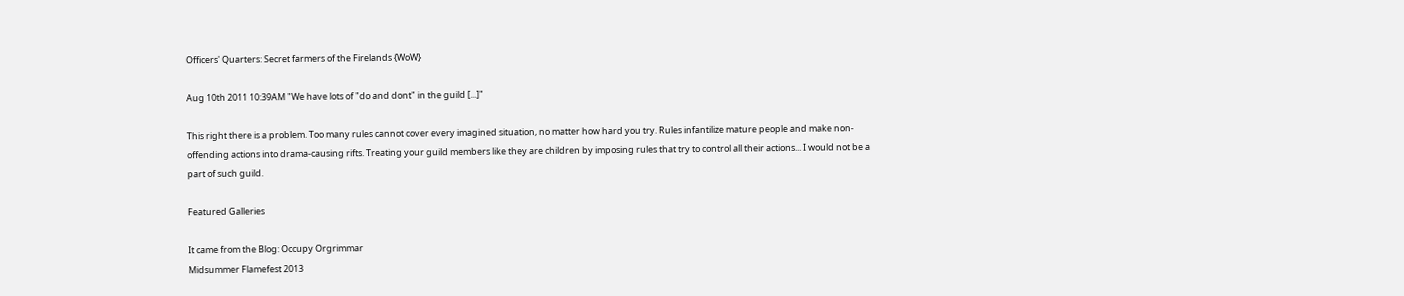Officers' Quarters: Secret farmers of the Firelands {WoW}

Aug 10th 2011 10:39AM "We have lots of "do and dont" in the guild [...]"

This right there is a problem. Too many rules cannot cover every imagined situation, no matter how hard you try. Rules infantilize mature people and make non-offending actions into drama-causing rifts. Treating your guild members like they are children by imposing rules that try to control all their actions... I would not be a part of such guild.

Featured Galleries

It came from the Blog: Occupy Orgrimmar
Midsummer Flamefest 2013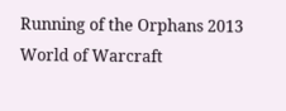Running of the Orphans 2013
World of Warcraft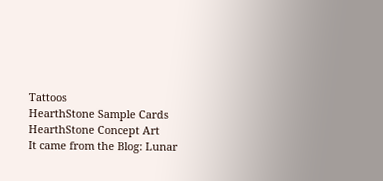Tattoos
HearthStone Sample Cards
HearthStone Concept Art
It came from the Blog: Lunar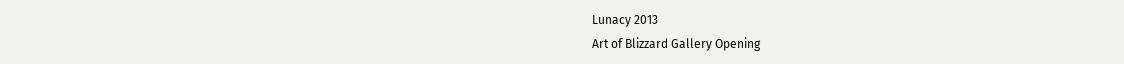Lunacy 2013
Art of Blizzard Gallery Opening